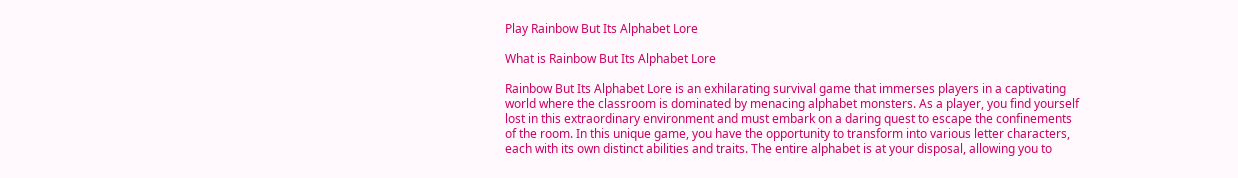Play Rainbow But Its Alphabet Lore

What is Rainbow But Its Alphabet Lore

Rainbow But Its Alphabet Lore is an exhilarating survival game that immerses players in a captivating world where the classroom is dominated by menacing alphabet monsters. As a player, you find yourself lost in this extraordinary environment and must embark on a daring quest to escape the confinements of the room. In this unique game, you have the opportunity to transform into various letter characters, each with its own distinct abilities and traits. The entire alphabet is at your disposal, allowing you to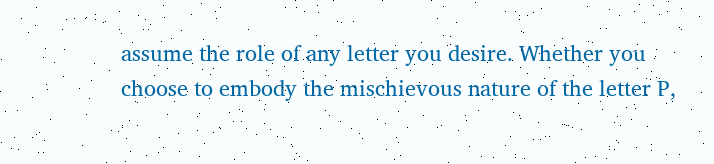assume the role of any letter you desire. Whether you choose to embody the mischievous nature of the letter P,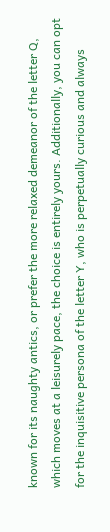known for its naughty antics, or prefer the more relaxed demeanor of the letter Q, which moves at a leisurely pace, the choice is entirely yours. Additionally, you can opt for the inquisitive persona of the letter Y, who is perpetually curious and always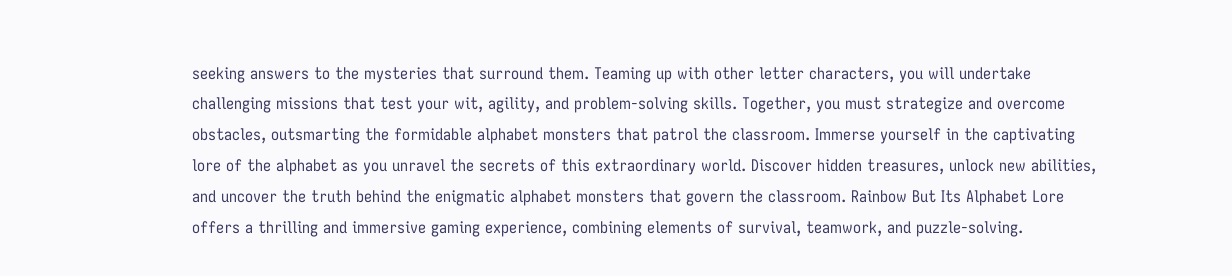seeking answers to the mysteries that surround them. Teaming up with other letter characters, you will undertake challenging missions that test your wit, agility, and problem-solving skills. Together, you must strategize and overcome obstacles, outsmarting the formidable alphabet monsters that patrol the classroom. Immerse yourself in the captivating lore of the alphabet as you unravel the secrets of this extraordinary world. Discover hidden treasures, unlock new abilities, and uncover the truth behind the enigmatic alphabet monsters that govern the classroom. Rainbow But Its Alphabet Lore offers a thrilling and immersive gaming experience, combining elements of survival, teamwork, and puzzle-solving.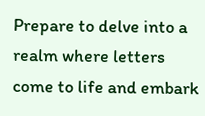Prepare to delve into a realm where letters come to life and embark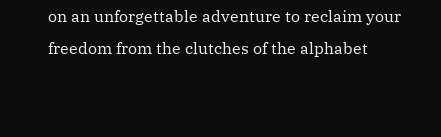on an unforgettable adventure to reclaim your freedom from the clutches of the alphabet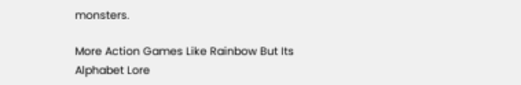monsters.

More Action Games Like Rainbow But Its Alphabet Lore